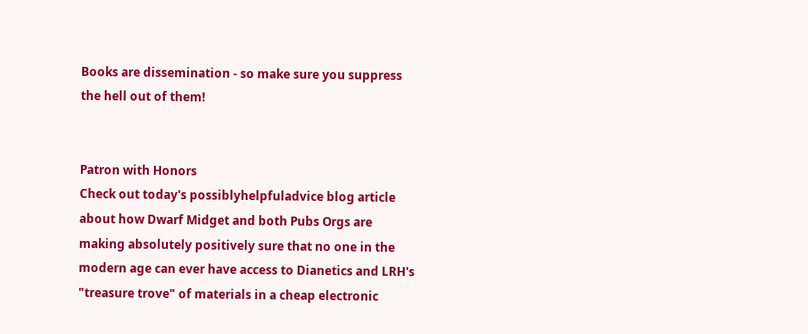Books are dissemination - so make sure you suppress the hell out of them!


Patron with Honors
Check out today's possiblyhelpfuladvice blog article about how Dwarf Midget and both Pubs Orgs are making absolutely positively sure that no one in the modern age can ever have access to Dianetics and LRH's "treasure trove" of materials in a cheap electronic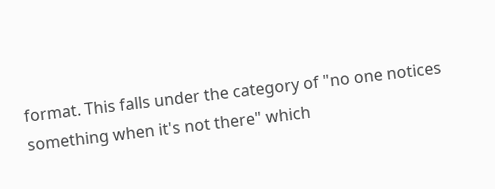format. This falls under the category of "no one notices something when it's not there" which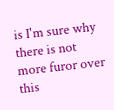is I'm sure why there is not more furor over this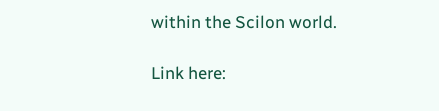within the Scilon world.

Link here: